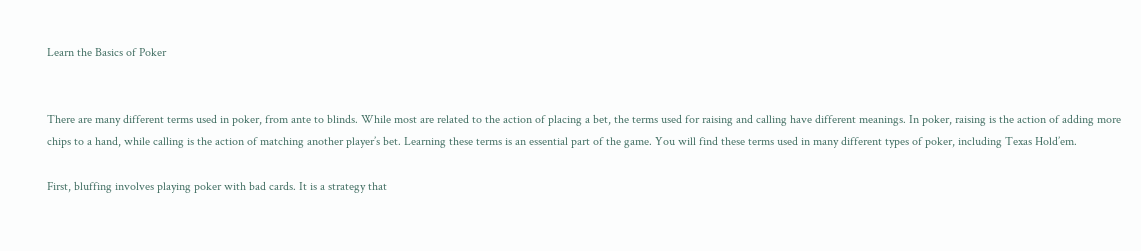Learn the Basics of Poker


There are many different terms used in poker, from ante to blinds. While most are related to the action of placing a bet, the terms used for raising and calling have different meanings. In poker, raising is the action of adding more chips to a hand, while calling is the action of matching another player’s bet. Learning these terms is an essential part of the game. You will find these terms used in many different types of poker, including Texas Hold’em.

First, bluffing involves playing poker with bad cards. It is a strategy that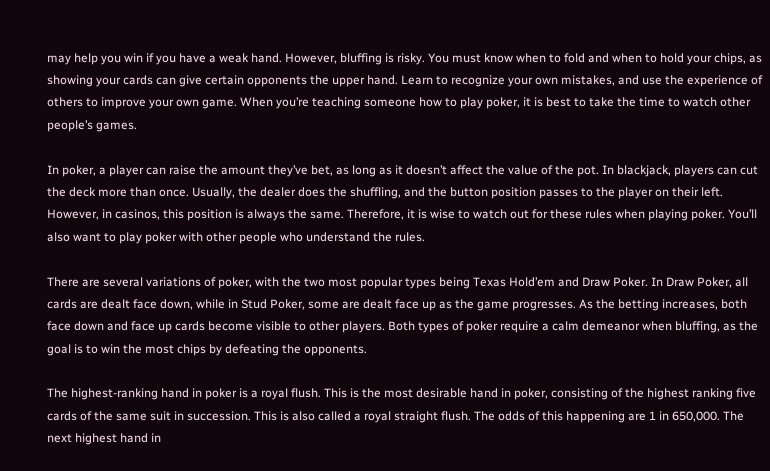may help you win if you have a weak hand. However, bluffing is risky. You must know when to fold and when to hold your chips, as showing your cards can give certain opponents the upper hand. Learn to recognize your own mistakes, and use the experience of others to improve your own game. When you’re teaching someone how to play poker, it is best to take the time to watch other people’s games.

In poker, a player can raise the amount they’ve bet, as long as it doesn’t affect the value of the pot. In blackjack, players can cut the deck more than once. Usually, the dealer does the shuffling, and the button position passes to the player on their left. However, in casinos, this position is always the same. Therefore, it is wise to watch out for these rules when playing poker. You’ll also want to play poker with other people who understand the rules.

There are several variations of poker, with the two most popular types being Texas Hold’em and Draw Poker. In Draw Poker, all cards are dealt face down, while in Stud Poker, some are dealt face up as the game progresses. As the betting increases, both face down and face up cards become visible to other players. Both types of poker require a calm demeanor when bluffing, as the goal is to win the most chips by defeating the opponents.

The highest-ranking hand in poker is a royal flush. This is the most desirable hand in poker, consisting of the highest ranking five cards of the same suit in succession. This is also called a royal straight flush. The odds of this happening are 1 in 650,000. The next highest hand in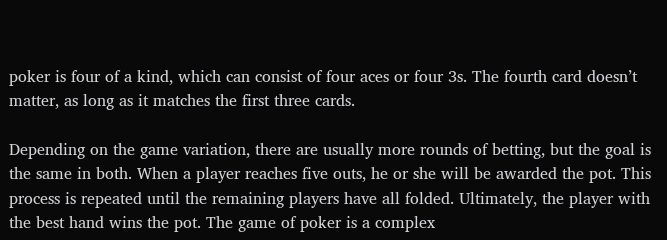poker is four of a kind, which can consist of four aces or four 3s. The fourth card doesn’t matter, as long as it matches the first three cards.

Depending on the game variation, there are usually more rounds of betting, but the goal is the same in both. When a player reaches five outs, he or she will be awarded the pot. This process is repeated until the remaining players have all folded. Ultimately, the player with the best hand wins the pot. The game of poker is a complex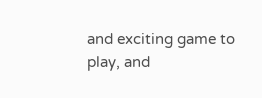and exciting game to play, and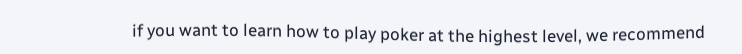if you want to learn how to play poker at the highest level, we recommend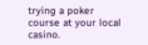trying a poker course at your local casino.